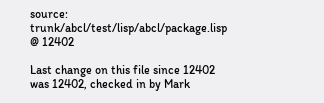source: trunk/abcl/test/lisp/abcl/package.lisp @ 12402

Last change on this file since 12402 was 12402, checked in by Mark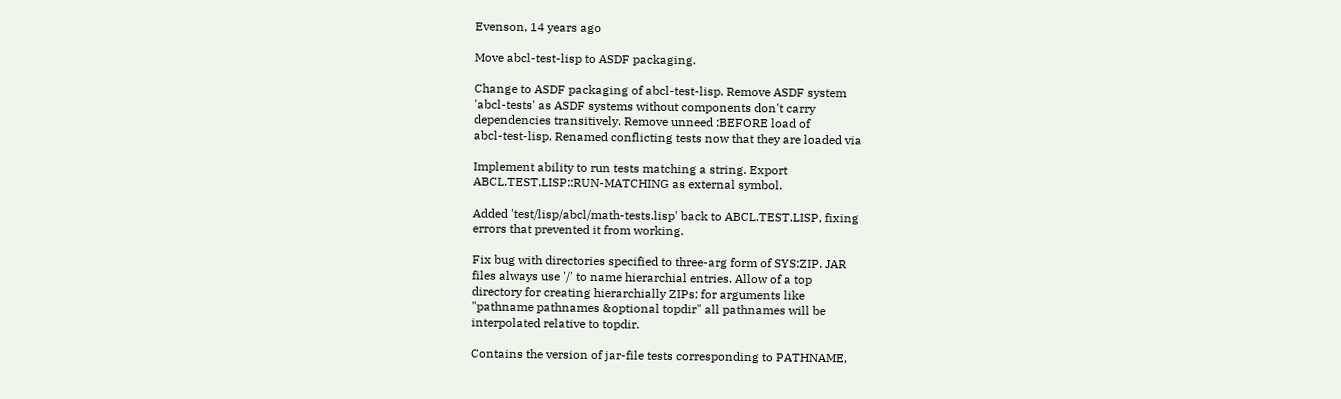Evenson, 14 years ago

Move abcl-test-lisp to ASDF packaging.

Change to ASDF packaging of abcl-test-lisp. Remove ASDF system
'abcl-tests' as ASDF systems without components don't carry
dependencies transitively. Remove unneed :BEFORE load of
abcl-test-lisp. Renamed conflicting tests now that they are loaded via

Implement ability to run tests matching a string. Export
ABCL.TEST.LISP::RUN-MATCHING as external symbol.

Added 'test/lisp/abcl/math-tests.lisp' back to ABCL.TEST.LISP, fixing
errors that prevented it from working.

Fix bug with directories specified to three-arg form of SYS:ZIP. JAR
files always use '/' to name hierarchial entries. Allow of a top
directory for creating hierarchially ZIPs: for arguments like
"pathname pathnames &optional topdir" all pathnames will be
interpolated relative to topdir.

Contains the version of jar-file tests corresponding to PATHNAME,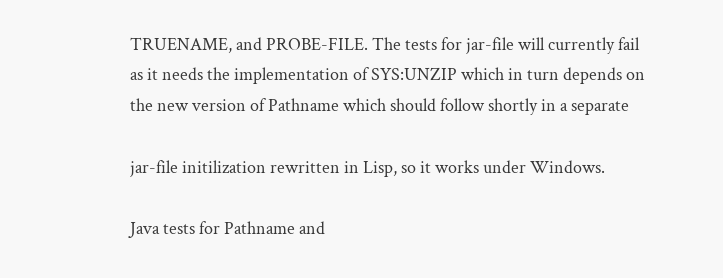TRUENAME, and PROBE-FILE. The tests for jar-file will currently fail
as it needs the implementation of SYS:UNZIP which in turn depends on
the new version of Pathname which should follow shortly in a separate

jar-file initilization rewritten in Lisp, so it works under Windows.

Java tests for Pathname and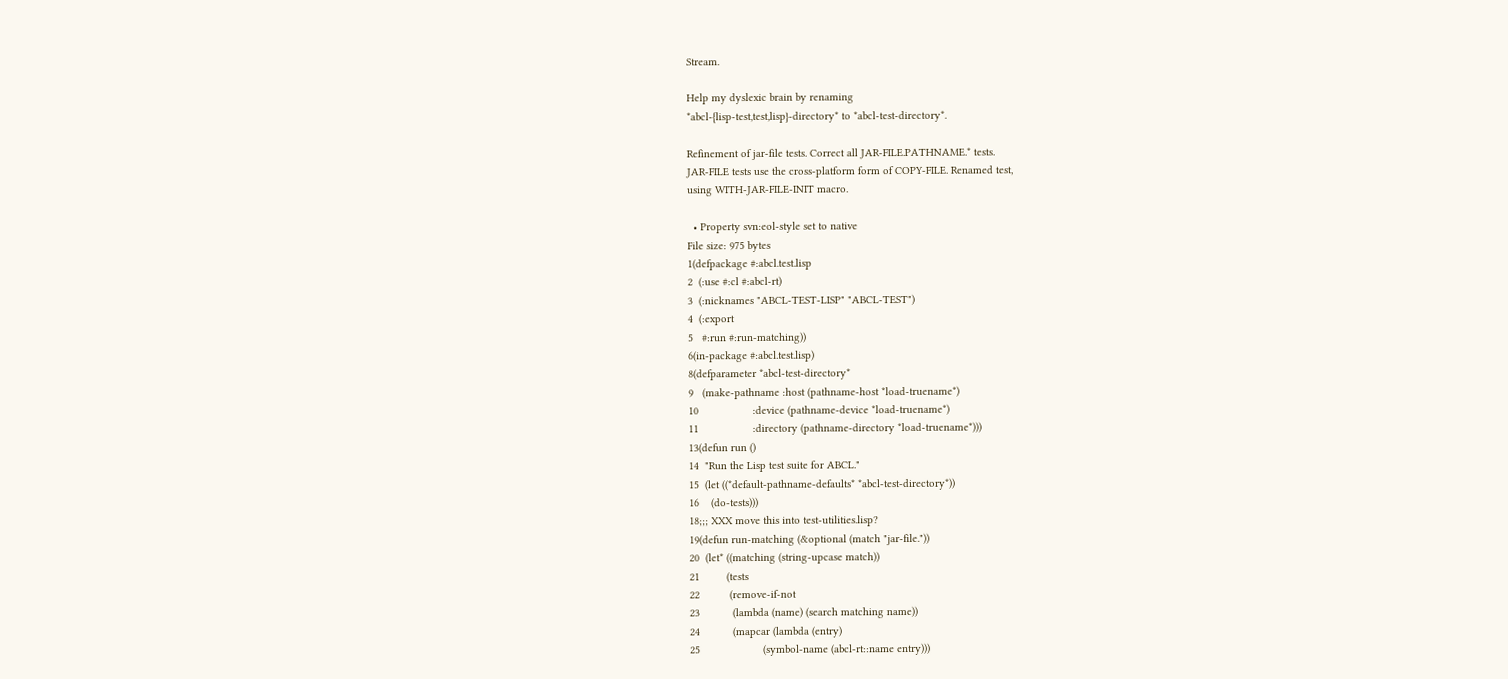Stream.

Help my dyslexic brain by renaming
*abcl-{lisp-test,test,lisp}-directory* to *abcl-test-directory*.

Refinement of jar-file tests. Correct all JAR-FILE.PATHNAME.* tests.
JAR-FILE tests use the cross-platform form of COPY-FILE. Renamed test,
using WITH-JAR-FILE-INIT macro.

  • Property svn:eol-style set to native
File size: 975 bytes
1(defpackage #:abcl.test.lisp
2  (:use #:cl #:abcl-rt)
3  (:nicknames "ABCL-TEST-LISP" "ABCL-TEST")
4  (:export
5   #:run #:run-matching))
6(in-package #:abcl.test.lisp)
8(defparameter *abcl-test-directory*
9   (make-pathname :host (pathname-host *load-truename*)
10                  :device (pathname-device *load-truename*)
11                  :directory (pathname-directory *load-truename*)))
13(defun run ()
14  "Run the Lisp test suite for ABCL."
15  (let ((*default-pathname-defaults* *abcl-test-directory*))
16    (do-tests)))
18;;; XXX move this into test-utilities.lisp?
19(defun run-matching (&optional (match "jar-file."))
20  (let* ((matching (string-upcase match))
21         (tests
22          (remove-if-not
23           (lambda (name) (search matching name))
24           (mapcar (lambda (entry)
25                     (symbol-name (abcl-rt::name entry)))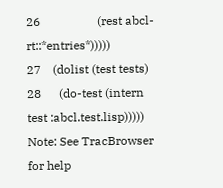26                   (rest abcl-rt::*entries*)))))
27    (dolist (test tests)
28      (do-test (intern test :abcl.test.lisp)))))
Note: See TracBrowser for help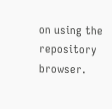on using the repository browser.